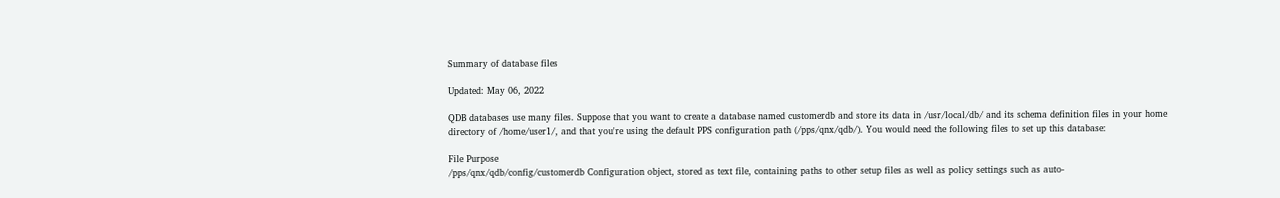Summary of database files

Updated: May 06, 2022

QDB databases use many files. Suppose that you want to create a database named customerdb and store its data in /usr/local/db/ and its schema definition files in your home directory of /home/user1/, and that you're using the default PPS configuration path (/pps/qnx/qdb/). You would need the following files to set up this database:

File Purpose
/pps/qnx/qdb/config/customerdb Configuration object, stored as text file, containing paths to other setup files as well as policy settings such as auto-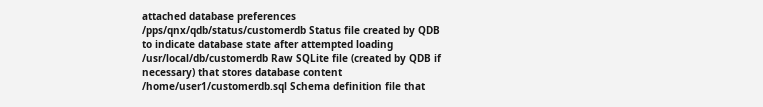attached database preferences
/pps/qnx/qdb/status/customerdb Status file created by QDB to indicate database state after attempted loading
/usr/local/db/customerdb Raw SQLite file (created by QDB if necessary) that stores database content
/home/user1/customerdb.sql Schema definition file that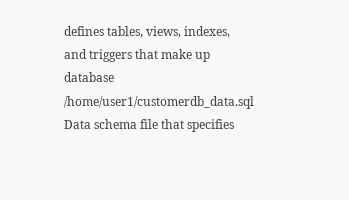defines tables, views, indexes, and triggers that make up database
/home/user1/customerdb_data.sql Data schema file that specifies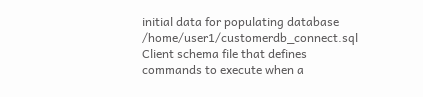initial data for populating database
/home/user1/customerdb_connect.sql Client schema file that defines commands to execute when a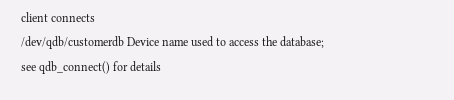client connects
/dev/qdb/customerdb Device name used to access the database; see qdb_connect() for details